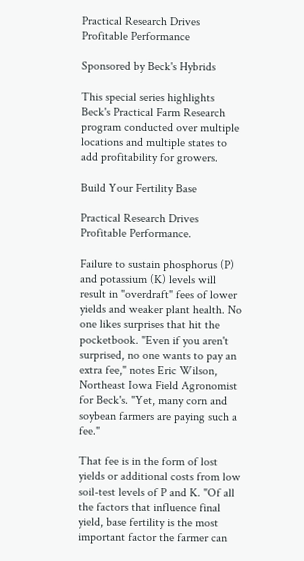Practical Research Drives Profitable Performance

Sponsored by Beck's Hybrids

This special series highlights Beck's Practical Farm Research program conducted over multiple locations and multiple states to add profitability for growers.

Build Your Fertility Base

Practical Research Drives Profitable Performance.

Failure to sustain phosphorus (P) and potassium (K) levels will result in "overdraft" fees of lower yields and weaker plant health. No one likes surprises that hit the pocketbook. "Even if you aren't surprised, no one wants to pay an extra fee," notes Eric Wilson, Northeast Iowa Field Agronomist for Beck's. "Yet, many corn and soybean farmers are paying such a fee."

That fee is in the form of lost yields or additional costs from low soil-test levels of P and K. "Of all the factors that influence final yield, base fertility is the most important factor the farmer can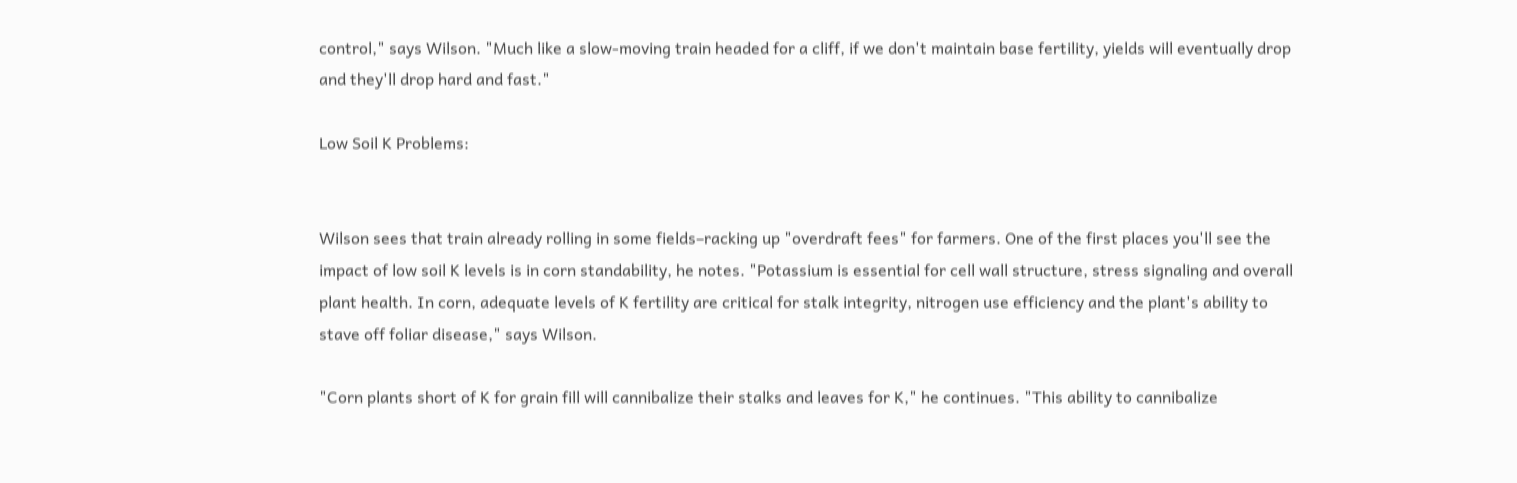control," says Wilson. "Much like a slow-moving train headed for a cliff, if we don't maintain base fertility, yields will eventually drop and they'll drop hard and fast."

Low Soil K Problems:


Wilson sees that train already rolling in some fields–racking up "overdraft fees" for farmers. One of the first places you'll see the impact of low soil K levels is in corn standability, he notes. "Potassium is essential for cell wall structure, stress signaling and overall plant health. In corn, adequate levels of K fertility are critical for stalk integrity, nitrogen use efficiency and the plant's ability to stave off foliar disease," says Wilson.

"Corn plants short of K for grain fill will cannibalize their stalks and leaves for K," he continues. "This ability to cannibalize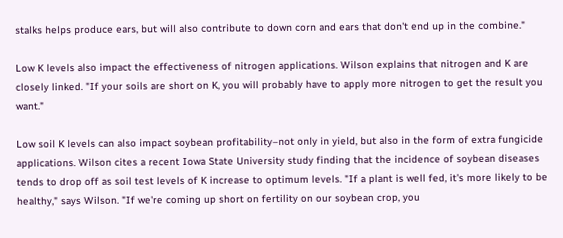stalks helps produce ears, but will also contribute to down corn and ears that don't end up in the combine."

Low K levels also impact the effectiveness of nitrogen applications. Wilson explains that nitrogen and K are closely linked. "If your soils are short on K, you will probably have to apply more nitrogen to get the result you want."

Low soil K levels can also impact soybean profitability–not only in yield, but also in the form of extra fungicide applications. Wilson cites a recent Iowa State University study finding that the incidence of soybean diseases tends to drop off as soil test levels of K increase to optimum levels. "If a plant is well fed, it's more likely to be healthy," says Wilson. "If we're coming up short on fertility on our soybean crop, you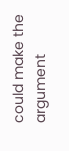could make the argument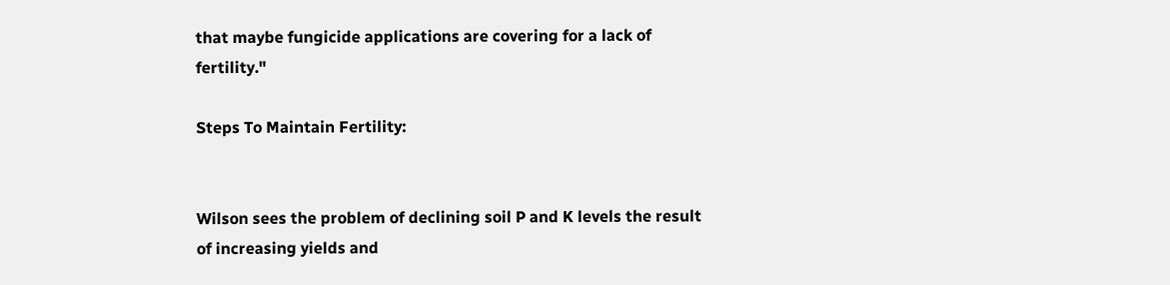that maybe fungicide applications are covering for a lack of fertility."

Steps To Maintain Fertility:


Wilson sees the problem of declining soil P and K levels the result of increasing yields and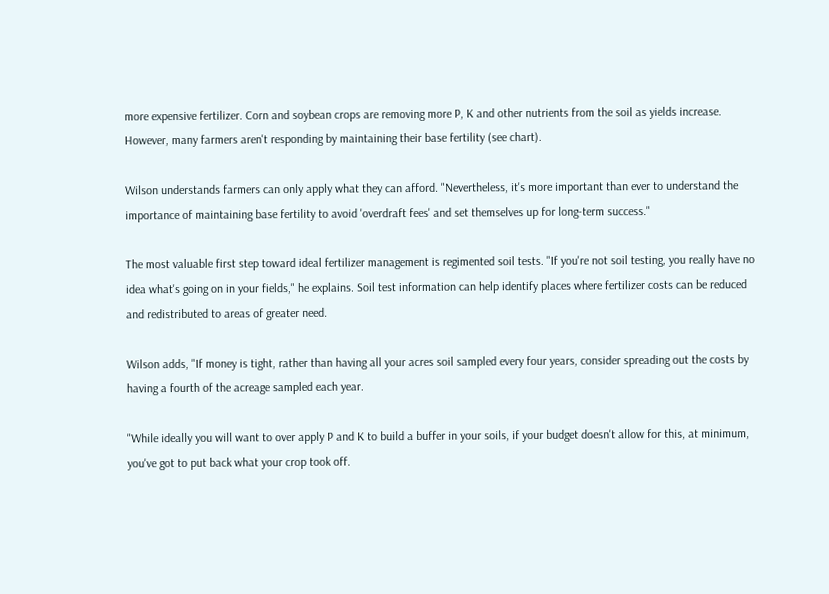more expensive fertilizer. Corn and soybean crops are removing more P, K and other nutrients from the soil as yields increase. However, many farmers aren't responding by maintaining their base fertility (see chart).

Wilson understands farmers can only apply what they can afford. "Nevertheless, it's more important than ever to understand the importance of maintaining base fertility to avoid 'overdraft fees' and set themselves up for long-term success."

The most valuable first step toward ideal fertilizer management is regimented soil tests. "If you're not soil testing, you really have no idea what's going on in your fields," he explains. Soil test information can help identify places where fertilizer costs can be reduced and redistributed to areas of greater need.

Wilson adds, "If money is tight, rather than having all your acres soil sampled every four years, consider spreading out the costs by having a fourth of the acreage sampled each year.

"While ideally you will want to over apply P and K to build a buffer in your soils, if your budget doesn't allow for this, at minimum, you've got to put back what your crop took off.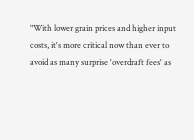"With lower grain prices and higher input costs, it's more critical now than ever to avoid as many surprise 'overdraft fees' as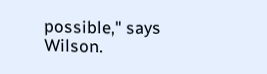possible," says Wilson.